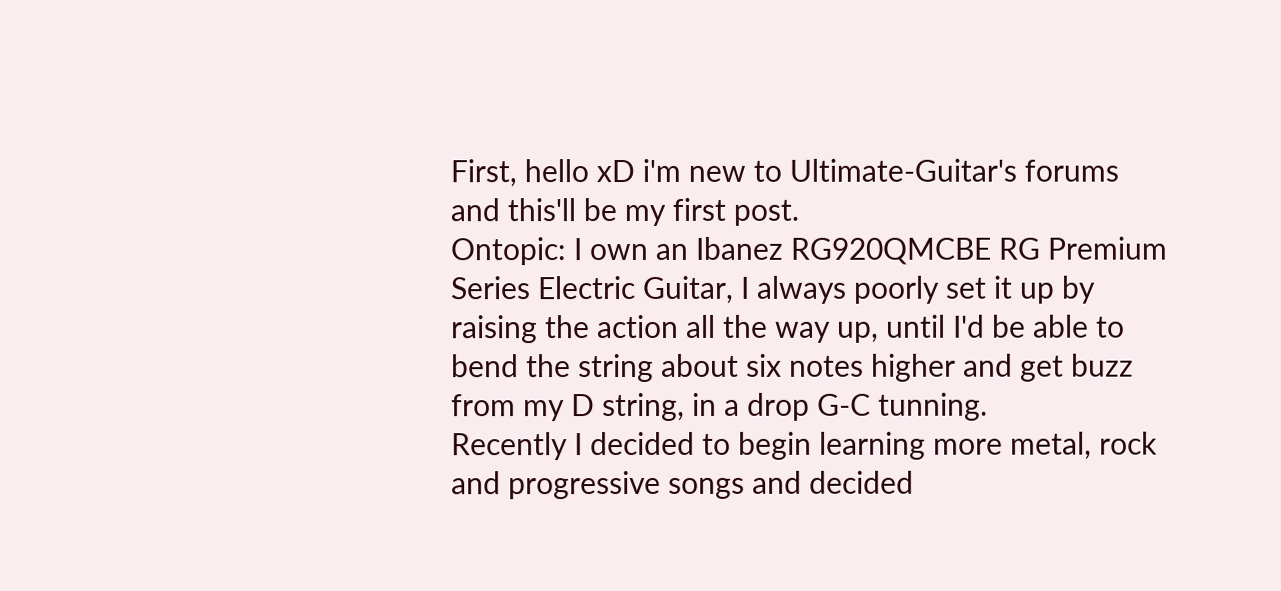First, hello xD i'm new to Ultimate-Guitar's forums and this'll be my first post.
Ontopic: I own an Ibanez RG920QMCBE RG Premium Series Electric Guitar, I always poorly set it up by raising the action all the way up, until I'd be able to bend the string about six notes higher and get buzz from my D string, in a drop G-C tunning.
Recently I decided to begin learning more metal, rock and progressive songs and decided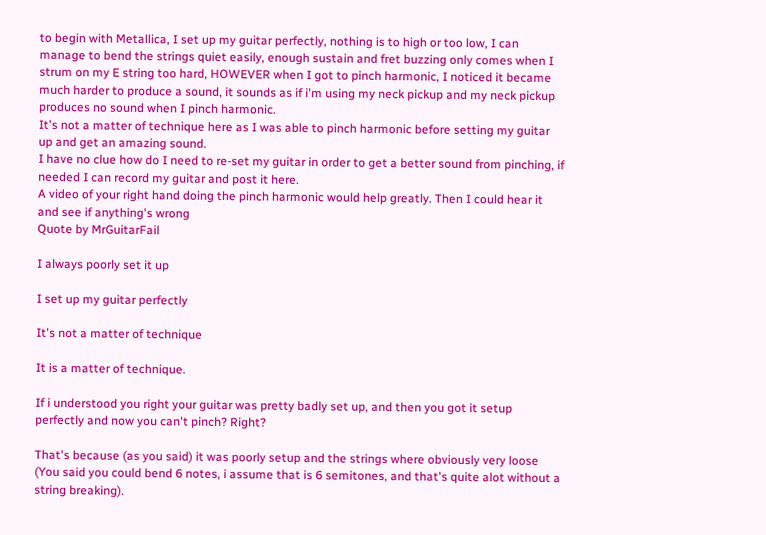to begin with Metallica, I set up my guitar perfectly, nothing is to high or too low, I can manage to bend the strings quiet easily, enough sustain and fret buzzing only comes when I strum on my E string too hard, HOWEVER when I got to pinch harmonic, I noticed it became much harder to produce a sound, it sounds as if i'm using my neck pickup and my neck pickup produces no sound when I pinch harmonic.
It's not a matter of technique here as I was able to pinch harmonic before setting my guitar up and get an amazing sound.
I have no clue how do I need to re-set my guitar in order to get a better sound from pinching, if needed I can record my guitar and post it here.
A video of your right hand doing the pinch harmonic would help greatly. Then I could hear it and see if anything's wrong
Quote by MrGuitarFail

I always poorly set it up

I set up my guitar perfectly

It's not a matter of technique

It is a matter of technique.

If i understood you right your guitar was pretty badly set up, and then you got it setup perfectly and now you can't pinch? Right?

That's because (as you said) it was poorly setup and the strings where obviously very loose (You said you could bend 6 notes, i assume that is 6 semitones, and that's quite alot without a string breaking).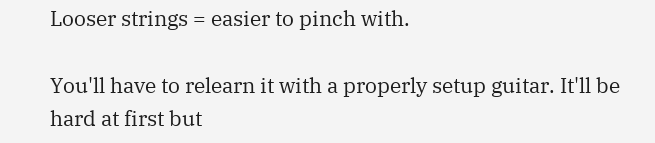Looser strings = easier to pinch with.

You'll have to relearn it with a properly setup guitar. It'll be hard at first but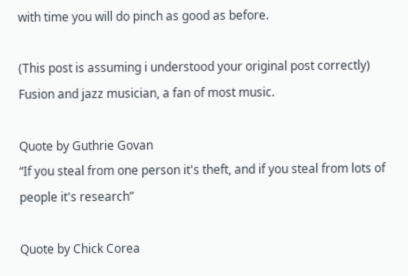with time you will do pinch as good as before.

(This post is assuming i understood your original post correctly)
Fusion and jazz musician, a fan of most music.

Quote by Guthrie Govan
“If you steal from one person it's theft, and if you steal from lots of people it's research”

Quote by Chick Corea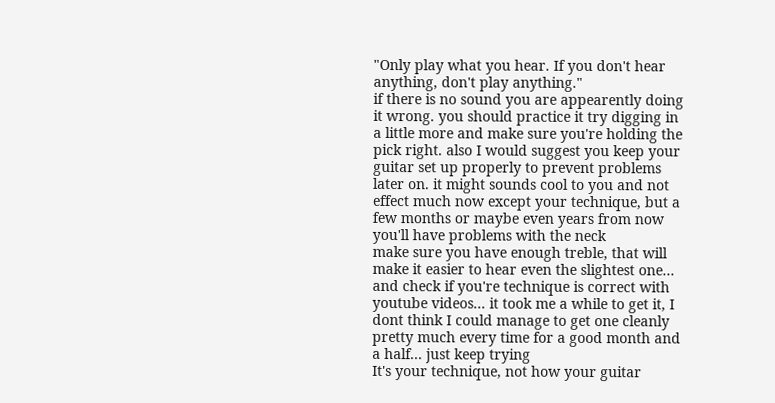"Only play what you hear. If you don't hear anything, don't play anything."
if there is no sound you are appearently doing it wrong. you should practice it try digging in a little more and make sure you're holding the pick right. also I would suggest you keep your guitar set up properly to prevent problems later on. it might sounds cool to you and not effect much now except your technique, but a few months or maybe even years from now you'll have problems with the neck
make sure you have enough treble, that will make it easier to hear even the slightest one... and check if you're technique is correct with youtube videos... it took me a while to get it, I dont think I could manage to get one cleanly pretty much every time for a good month and a half... just keep trying
It's your technique, not how your guitar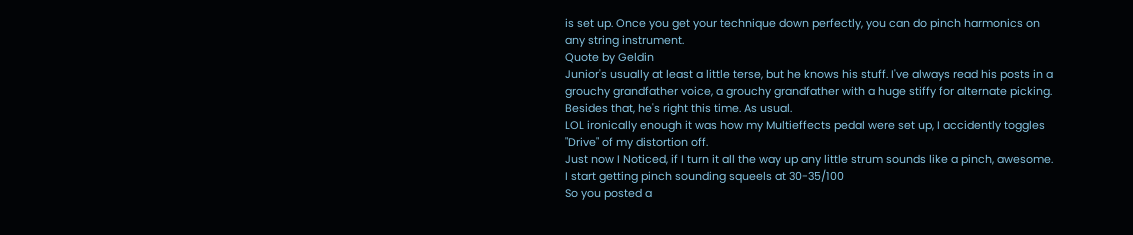is set up. Once you get your technique down perfectly, you can do pinch harmonics on any string instrument.
Quote by Geldin
Junior's usually at least a little terse, but he knows his stuff. I've always read his posts in a grouchy grandfather voice, a grouchy grandfather with a huge stiffy for alternate picking.
Besides that, he's right this time. As usual.
LOL ironically enough it was how my Multieffects pedal were set up, I accidently toggles "Drive" of my distortion off.
Just now I Noticed, if I turn it all the way up any little strum sounds like a pinch, awesome.
I start getting pinch sounding squeels at 30-35/100
So you posted a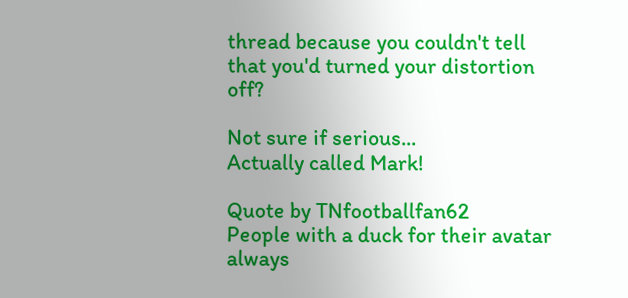thread because you couldn't tell that you'd turned your distortion off?

Not sure if serious...
Actually called Mark!

Quote by TNfootballfan62
People with a duck for their avatar always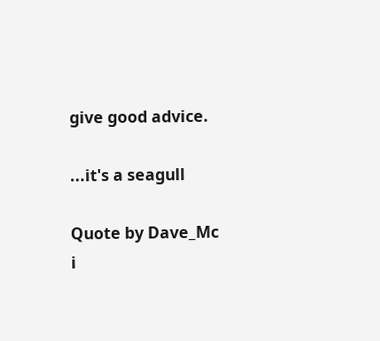give good advice.

...it's a seagull

Quote by Dave_Mc
i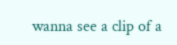wanna see a clip of a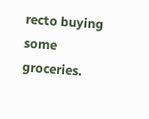recto buying some groceries.